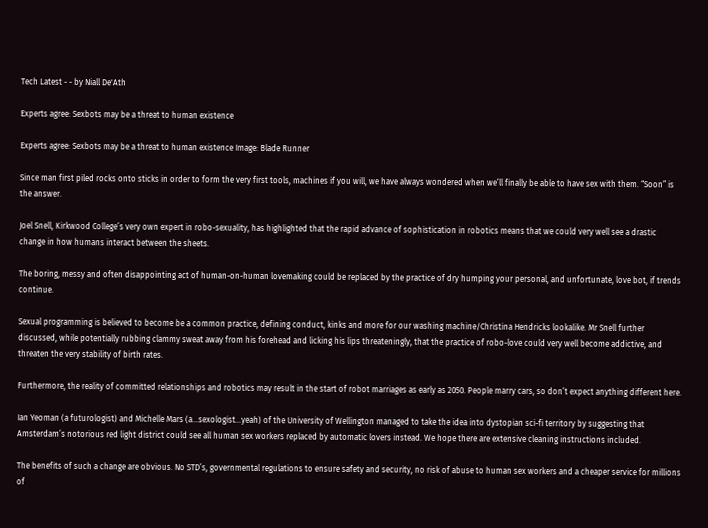Tech Latest - - by Niall De'Ath

Experts agree: Sexbots may be a threat to human existence

Experts agree: Sexbots may be a threat to human existence Image: Blade Runner

Since man first piled rocks onto sticks in order to form the very first tools, machines if you will, we have always wondered when we’ll finally be able to have sex with them. “Soon” is the answer.

Joel Snell, Kirkwood College’s very own expert in robo-sexuality, has highlighted that the rapid advance of sophistication in robotics means that we could very well see a drastic change in how humans interact between the sheets.

The boring, messy and often disappointing act of human-on-human lovemaking could be replaced by the practice of dry humping your personal, and unfortunate, love bot, if trends continue.

Sexual programming is believed to become be a common practice, defining conduct, kinks and more for our washing machine/Christina Hendricks lookalike. Mr Snell further discussed, while potentially rubbing clammy sweat away from his forehead and licking his lips threateningly, that the practice of robo-love could very well become addictive, and threaten the very stability of birth rates.

Furthermore, the reality of committed relationships and robotics may result in the start of robot marriages as early as 2050. People marry cars, so don’t expect anything different here.

Ian Yeoman (a futurologist) and Michelle Mars (a…sexologist…yeah) of the University of Wellington managed to take the idea into dystopian sci-fi territory by suggesting that Amsterdam’s notorious red light district could see all human sex workers replaced by automatic lovers instead. We hope there are extensive cleaning instructions included.

The benefits of such a change are obvious. No STD’s, governmental regulations to ensure safety and security, no risk of abuse to human sex workers and a cheaper service for millions of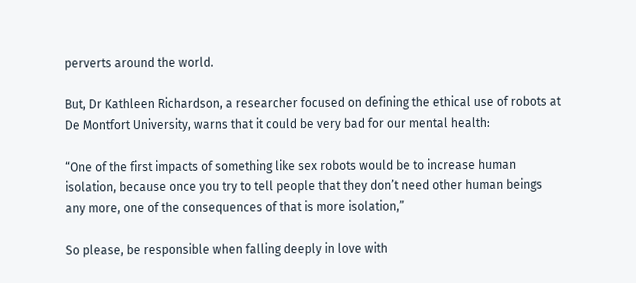perverts around the world.

But, Dr Kathleen Richardson, a researcher focused on defining the ethical use of robots at De Montfort University, warns that it could be very bad for our mental health:

“One of the first impacts of something like sex robots would be to increase human isolation, because once you try to tell people that they don’t need other human beings any more, one of the consequences of that is more isolation,”

So please, be responsible when falling deeply in love with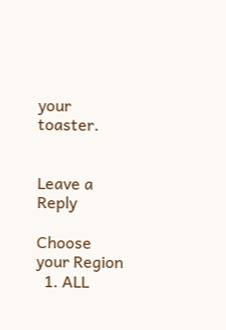your toaster.


Leave a Reply

Choose your Region
  1. ALL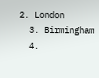2. London
  3. Birmingham
  4.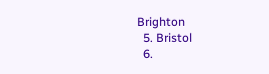Brighton
  5. Bristol
  6.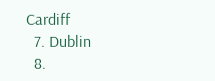Cardiff
  7. Dublin
  8.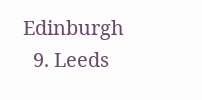Edinburgh
  9. Leeds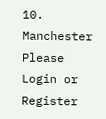10. Manchester
Please Login or Register